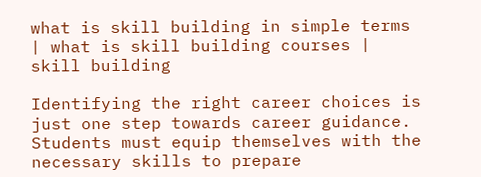what is skill building in simple terms | what is skill building courses | skill building

Identifying the right career choices is just one step towards career guidance. Students must equip themselves with the necessary skills to prepare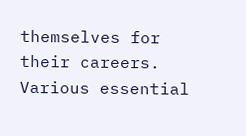themselves for their careers. Various essential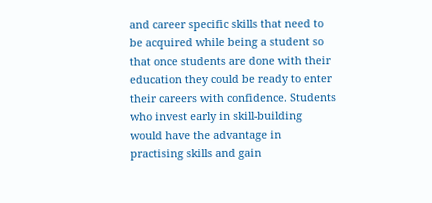and career specific skills that need to be acquired while being a student so that once students are done with their education they could be ready to enter their careers with confidence. Students who invest early in skill-building would have the advantage in practising skills and gain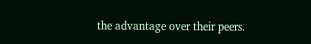the advantage over their peers.